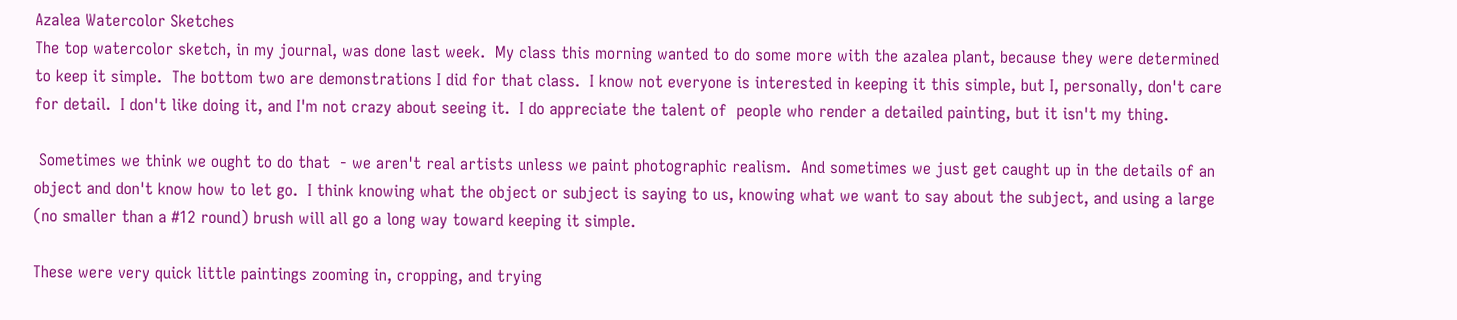Azalea Watercolor Sketches
The top watercolor sketch, in my journal, was done last week.  My class this morning wanted to do some more with the azalea plant, because they were determined to keep it simple.  The bottom two are demonstrations I did for that class.  I know not everyone is interested in keeping it this simple, but I, personally, don't care for detail.  I don't like doing it, and I'm not crazy about seeing it.  I do appreciate the talent of  people who render a detailed painting, but it isn't my thing.

 Sometimes we think we ought to do that  - we aren't real artists unless we paint photographic realism.  And sometimes we just get caught up in the details of an object and don't know how to let go.  I think knowing what the object or subject is saying to us, knowing what we want to say about the subject, and using a large (no smaller than a #12 round) brush will all go a long way toward keeping it simple.

These were very quick little paintings zooming in, cropping, and trying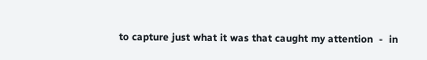to capture just what it was that caught my attention  -  in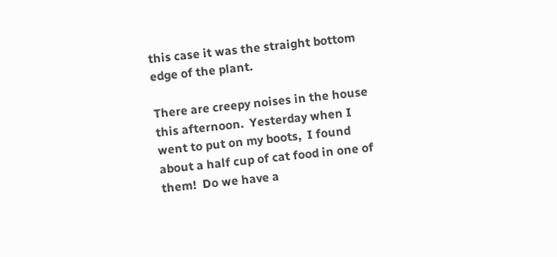this case it was the straight bottom edge of the plant.

There are creepy noises in the house this afternoon.  Yesterday when I went to put on my boots,  I found about a half cup of cat food in one of them!  Do we have a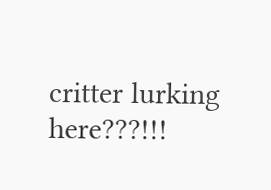critter lurking here???!!!